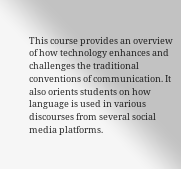This course provides an overview of how technology enhances and challenges the traditional conventions of communication. It also orients students on how language is used in various discourses from several social media platforms.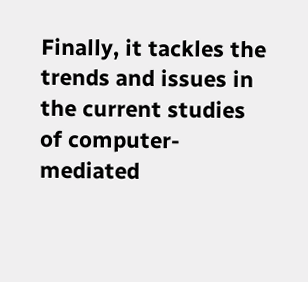Finally, it tackles the trends and issues in the current studies of computer-mediated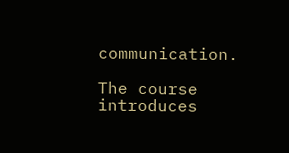communication.

The course introduces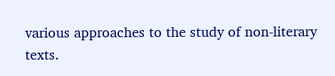various approaches to the study of non-literary texts.